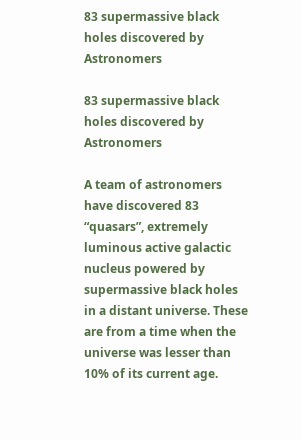83 supermassive black holes discovered by Astronomers

83 supermassive black holes discovered by Astronomers

A team of astronomers have discovered 83 “quasars”, extremely luminous active galactic nucleus powered by supermassive black holes in a distant universe. These are from a time when the universe was lesser than 10% of its current age.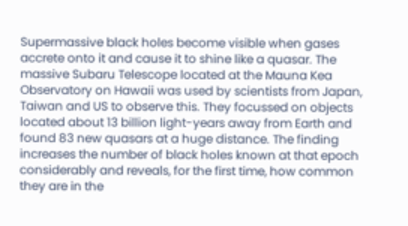Supermassive black holes become visible when gases accrete onto it and cause it to shine like a quasar. The massive Subaru Telescope located at the Mauna Kea Observatory on Hawaii was used by scientists from Japan, Taiwan and US to observe this. They focussed on objects located about 13 billion light-years away from Earth and found 83 new quasars at a huge distance. The finding increases the number of black holes known at that epoch considerably and reveals, for the first time, how common they are in the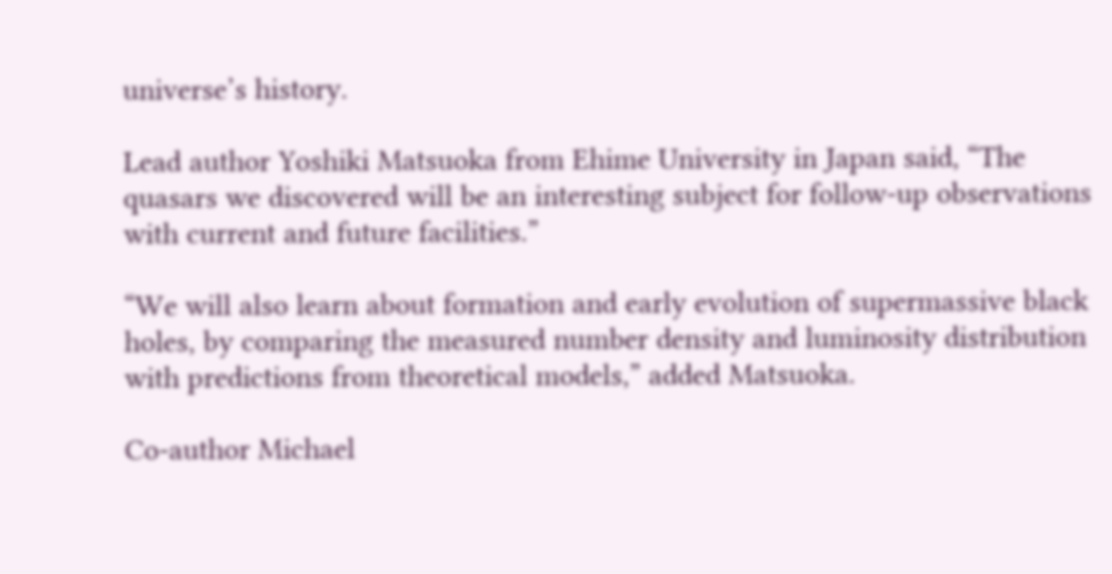universe’s history.

Lead author Yoshiki Matsuoka from Ehime University in Japan said, “The quasars we discovered will be an interesting subject for follow-up observations with current and future facilities.”

“We will also learn about formation and early evolution of supermassive black holes, by comparing the measured number density and luminosity distribution with predictions from theoretical models,” added Matsuoka.

Co-author Michael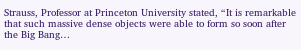Strauss, Professor at Princeton University stated, “It is remarkable that such massive dense objects were able to form so soon after the Big Bang…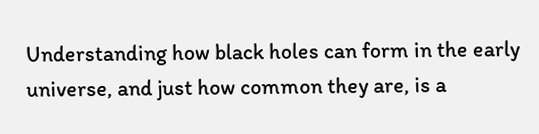Understanding how black holes can form in the early universe, and just how common they are, is a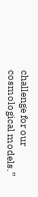challenge for our cosmological models.”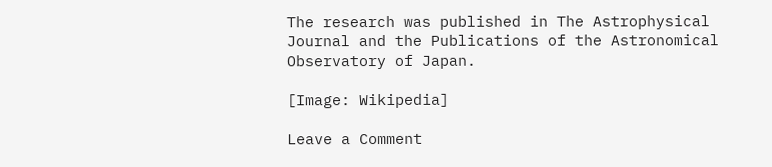The research was published in The Astrophysical Journal and the Publications of the Astronomical Observatory of Japan.

[Image: Wikipedia]

Leave a Comment